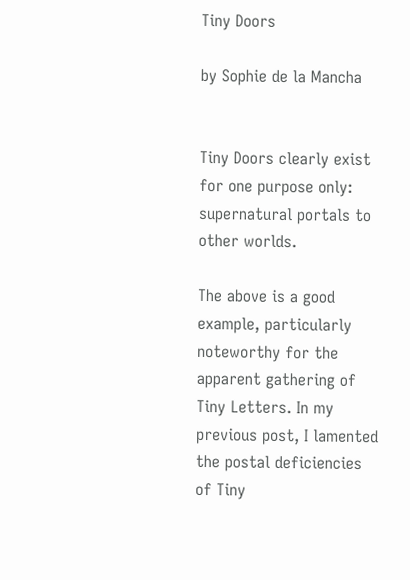Tiny Doors

by Sophie de la Mancha


Tiny Doors clearly exist for one purpose only: supernatural portals to other worlds.

The above is a good example, particularly noteworthy for the apparent gathering of Tiny Letters. In my previous post, I lamented the postal deficiencies of Tiny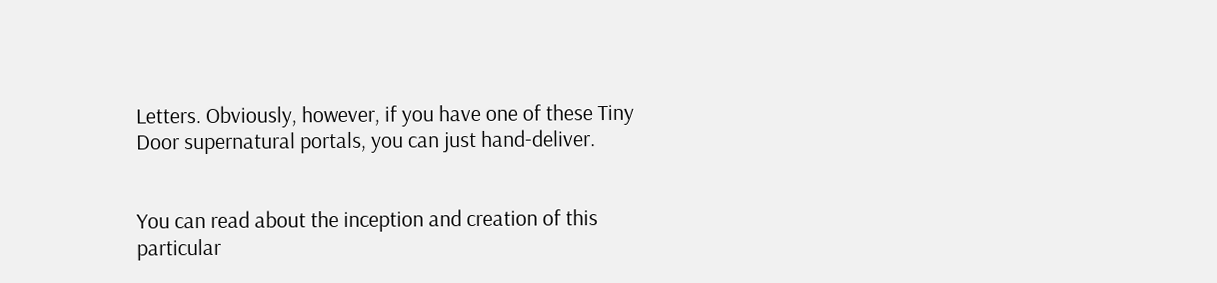Letters. Obviously, however, if you have one of these Tiny Door supernatural portals, you can just hand-deliver.


You can read about the inception and creation of this particular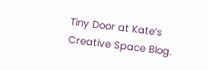Tiny Door at Kate’s Creative Space Blog.